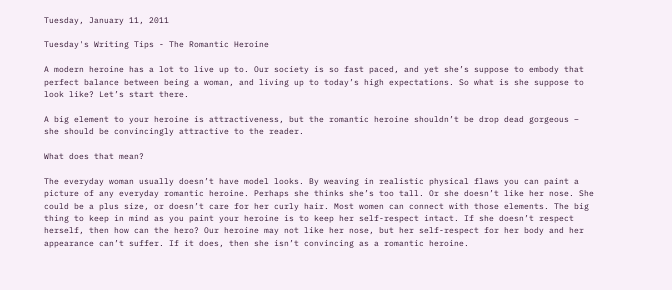Tuesday, January 11, 2011

Tuesday's Writing Tips - The Romantic Heroine

A modern heroine has a lot to live up to. Our society is so fast paced, and yet she’s suppose to embody that perfect balance between being a woman, and living up to today’s high expectations. So what is she suppose to look like? Let’s start there.

A big element to your heroine is attractiveness, but the romantic heroine shouldn’t be drop dead gorgeous – she should be convincingly attractive to the reader.

What does that mean?

The everyday woman usually doesn’t have model looks. By weaving in realistic physical flaws you can paint a picture of any everyday romantic heroine. Perhaps she thinks she’s too tall. Or she doesn’t like her nose. She could be a plus size, or doesn’t care for her curly hair. Most women can connect with those elements. The big thing to keep in mind as you paint your heroine is to keep her self-respect intact. If she doesn’t respect herself, then how can the hero? Our heroine may not like her nose, but her self-respect for her body and her appearance can’t suffer. If it does, then she isn’t convincing as a romantic heroine.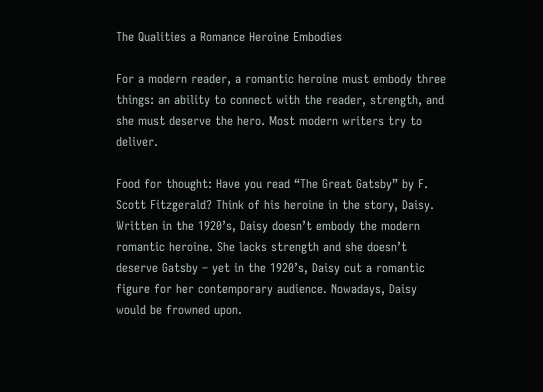The Qualities a Romance Heroine Embodies

For a modern reader, a romantic heroine must embody three things: an ability to connect with the reader, strength, and she must deserve the hero. Most modern writers try to deliver.

Food for thought: Have you read “The Great Gatsby” by F. Scott Fitzgerald? Think of his heroine in the story, Daisy. Written in the 1920’s, Daisy doesn’t embody the modern romantic heroine. She lacks strength and she doesn’t deserve Gatsby – yet in the 1920’s, Daisy cut a romantic figure for her contemporary audience. Nowadays, Daisy would be frowned upon.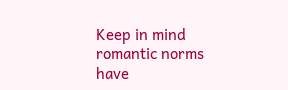Keep in mind romantic norms have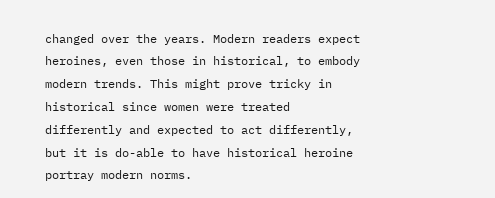changed over the years. Modern readers expect heroines, even those in historical, to embody modern trends. This might prove tricky in historical since women were treated differently and expected to act differently, but it is do-able to have historical heroine portray modern norms.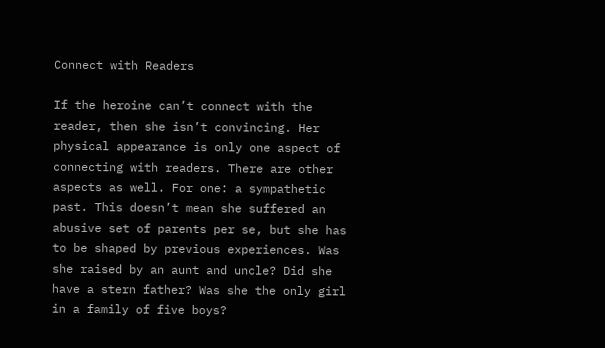Connect with Readers

If the heroine can’t connect with the reader, then she isn’t convincing. Her physical appearance is only one aspect of connecting with readers. There are other aspects as well. For one: a sympathetic past. This doesn’t mean she suffered an abusive set of parents per se, but she has to be shaped by previous experiences. Was she raised by an aunt and uncle? Did she have a stern father? Was she the only girl in a family of five boys?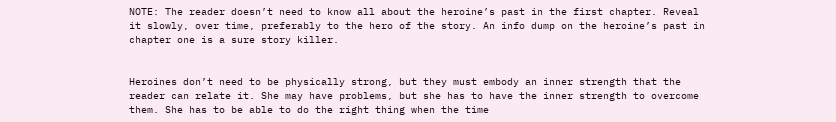NOTE: The reader doesn’t need to know all about the heroine’s past in the first chapter. Reveal it slowly, over time, preferably to the hero of the story. An info dump on the heroine’s past in chapter one is a sure story killer.


Heroines don’t need to be physically strong, but they must embody an inner strength that the reader can relate it. She may have problems, but she has to have the inner strength to overcome them. She has to be able to do the right thing when the time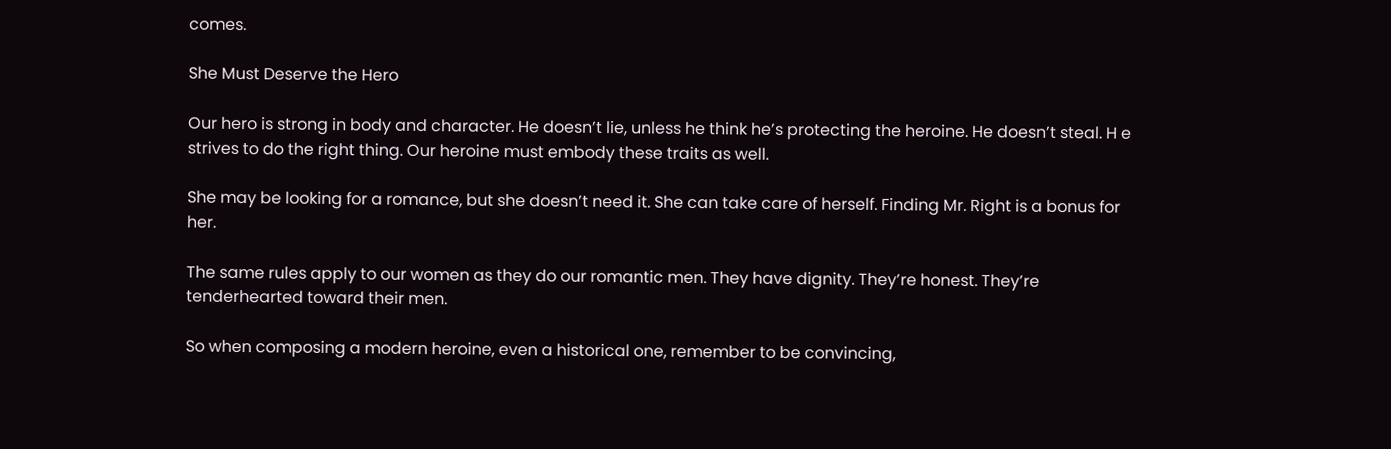comes.

She Must Deserve the Hero

Our hero is strong in body and character. He doesn’t lie, unless he think he’s protecting the heroine. He doesn’t steal. H e strives to do the right thing. Our heroine must embody these traits as well.

She may be looking for a romance, but she doesn’t need it. She can take care of herself. Finding Mr. Right is a bonus for her.

The same rules apply to our women as they do our romantic men. They have dignity. They’re honest. They’re tenderhearted toward their men.

So when composing a modern heroine, even a historical one, remember to be convincing,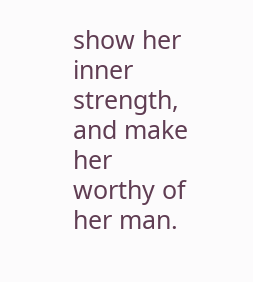show her inner strength, and make her worthy of her man.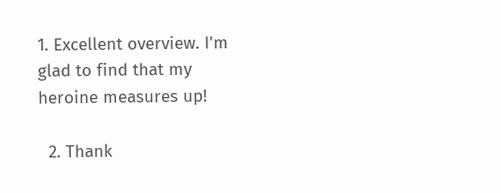1. Excellent overview. I'm glad to find that my heroine measures up!

  2. Thank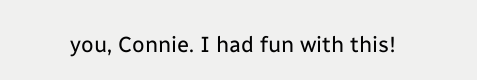you, Connie. I had fun with this!